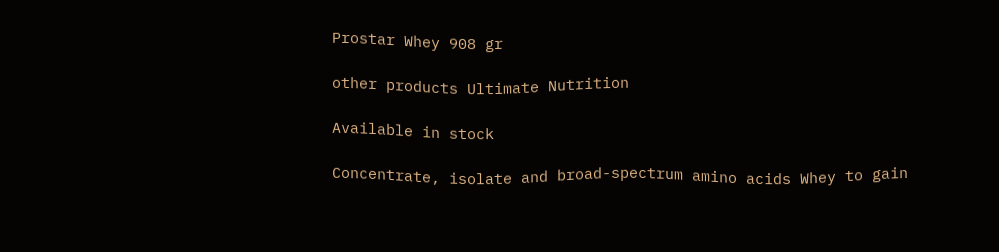Prostar Whey 908 gr

other products Ultimate Nutrition

Available in stock

Concentrate, isolate and broad-spectrum amino acids Whey to gain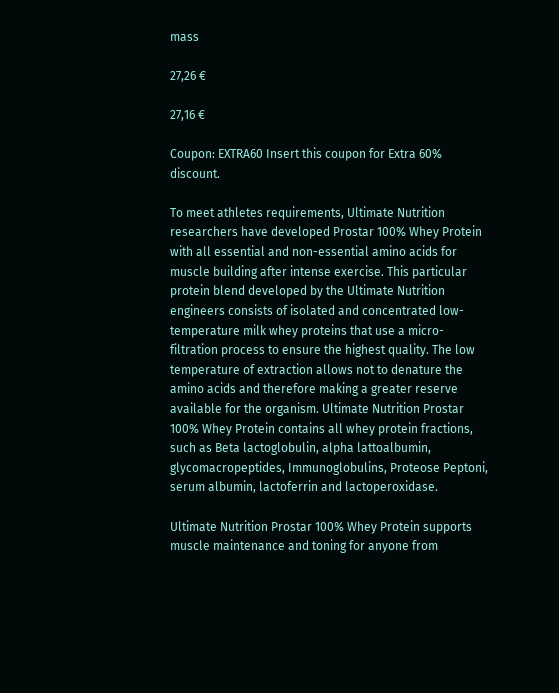mass

27,26 €

27,16 €

Coupon: EXTRA60 Insert this coupon for Extra 60% discount.

To meet athletes requirements, Ultimate Nutrition researchers have developed Prostar 100% Whey Protein with all essential and non-essential amino acids for muscle building after intense exercise. This particular protein blend developed by the Ultimate Nutrition engineers consists of isolated and concentrated low-temperature milk whey proteins that use a micro-filtration process to ensure the highest quality. The low temperature of extraction allows not to denature the amino acids and therefore making a greater reserve available for the organism. Ultimate Nutrition Prostar 100% Whey Protein contains all whey protein fractions, such as Beta lactoglobulin, alpha lattoalbumin, glycomacropeptides, Immunoglobulins, Proteose Peptoni, serum albumin, lactoferrin and lactoperoxidase.

Ultimate Nutrition Prostar 100% Whey Protein supports muscle maintenance and toning for anyone from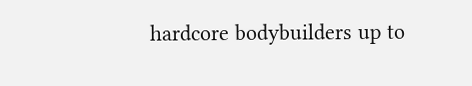hardcore bodybuilders up to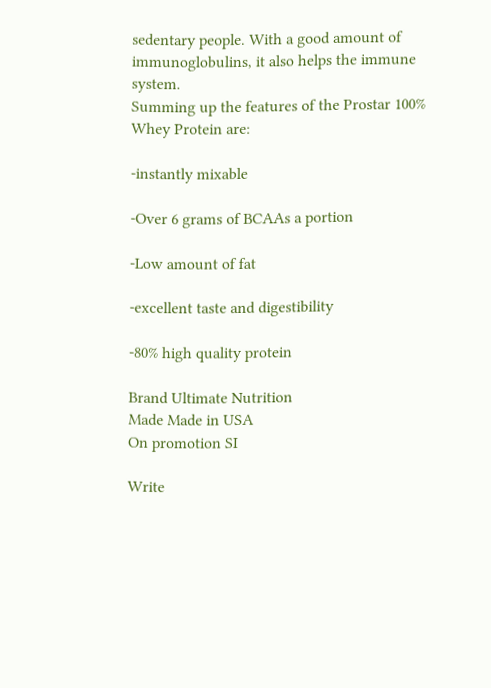sedentary people. With a good amount of immunoglobulins, it also helps the immune system.
Summing up the features of the Prostar 100% Whey Protein are:

-instantly mixable

-Over 6 grams of BCAAs a portion

-Low amount of fat

-excellent taste and digestibility

-80% high quality protein

Brand Ultimate Nutrition
Made Made in USA
On promotion SI

Write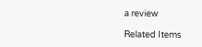a review

Related Items